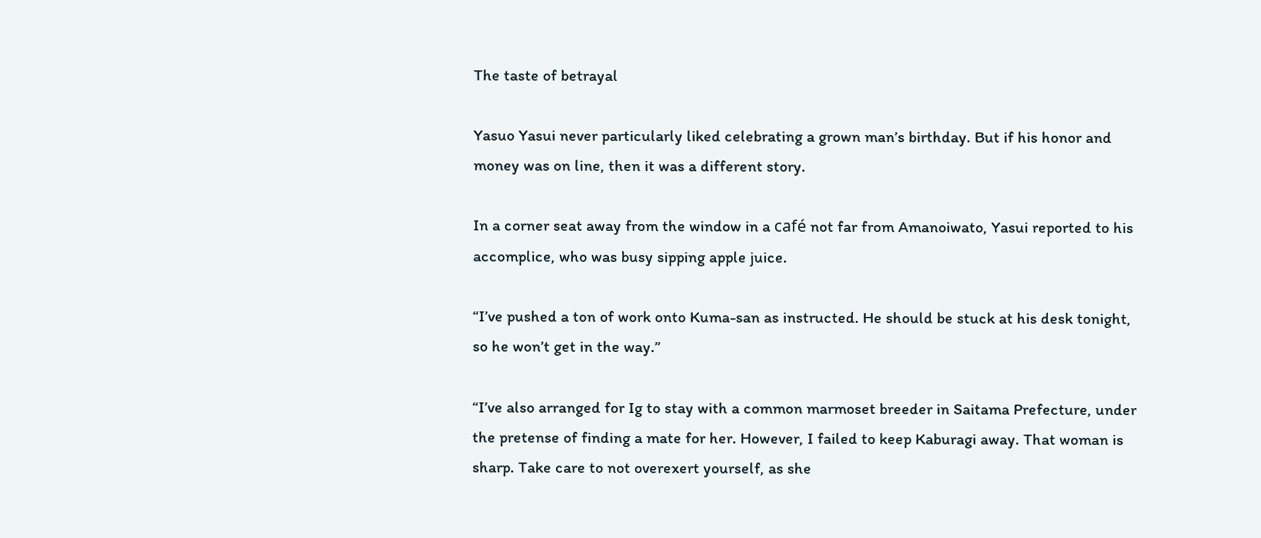The taste of betrayal

Yasuo Yasui never particularly liked celebrating a grown man’s birthday. But if his honor and money was on line, then it was a different story.

In a corner seat away from the window in a café not far from Amanoiwato, Yasui reported to his accomplice, who was busy sipping apple juice.

“I’ve pushed a ton of work onto Kuma-san as instructed. He should be stuck at his desk tonight, so he won’t get in the way.”

“I’ve also arranged for Ig to stay with a common marmoset breeder in Saitama Prefecture, under the pretense of finding a mate for her. However, I failed to keep Kaburagi away. That woman is sharp. Take care to not overexert yourself, as she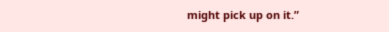might pick up on it.”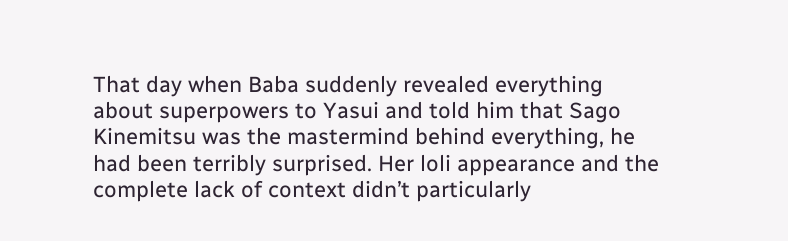That day when Baba suddenly revealed everything about superpowers to Yasui and told him that Sago Kinemitsu was the mastermind behind everything, he had been terribly surprised. Her loli appearance and the complete lack of context didn’t particularly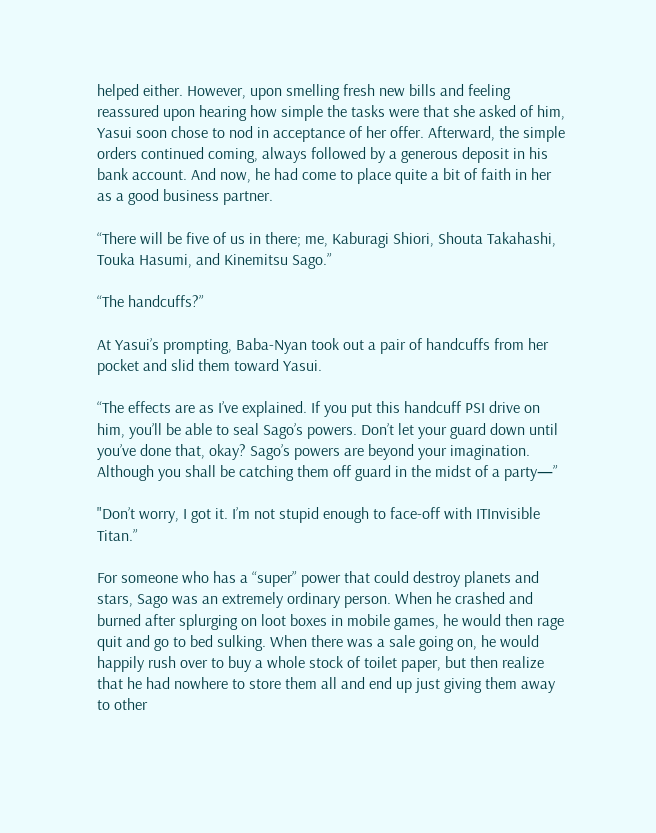helped either. However, upon smelling fresh new bills and feeling reassured upon hearing how simple the tasks were that she asked of him, Yasui soon chose to nod in acceptance of her offer. Afterward, the simple orders continued coming, always followed by a generous deposit in his bank account. And now, he had come to place quite a bit of faith in her as a good business partner.

“There will be five of us in there; me, Kaburagi Shiori, Shouta Takahashi, Touka Hasumi, and Kinemitsu Sago.”

“The handcuffs?”

At Yasui’s prompting, Baba-Nyan took out a pair of handcuffs from her pocket and slid them toward Yasui.

“The effects are as I’ve explained. If you put this handcuff PSI drive on him, you’ll be able to seal Sago’s powers. Don’t let your guard down until you’ve done that, okay? Sago’s powers are beyond your imagination. Although you shall be catching them off guard in the midst of a party—”

"Don’t worry, I got it. I’m not stupid enough to face-off with ITInvisible Titan.”

For someone who has a “super” power that could destroy planets and stars, Sago was an extremely ordinary person. When he crashed and burned after splurging on loot boxes in mobile games, he would then rage quit and go to bed sulking. When there was a sale going on, he would happily rush over to buy a whole stock of toilet paper, but then realize that he had nowhere to store them all and end up just giving them away to other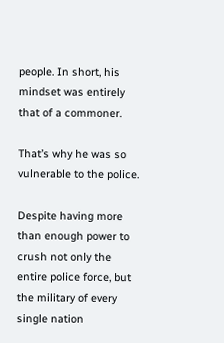people. In short, his mindset was entirely that of a commoner.

That’s why he was so vulnerable to the police.

Despite having more than enough power to crush not only the entire police force, but the military of every single nation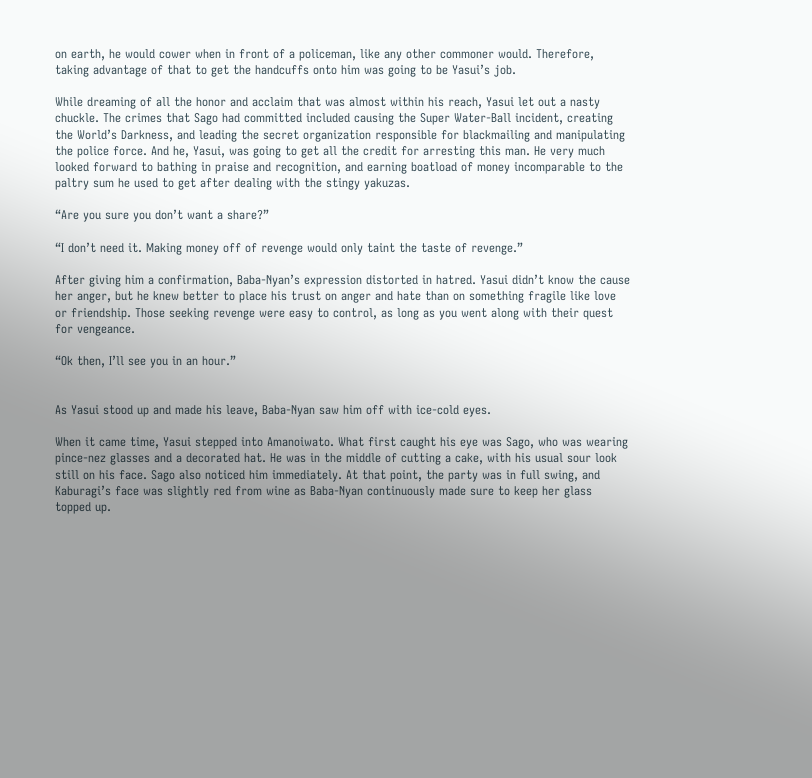on earth, he would cower when in front of a policeman, like any other commoner would. Therefore, taking advantage of that to get the handcuffs onto him was going to be Yasui’s job.

While dreaming of all the honor and acclaim that was almost within his reach, Yasui let out a nasty chuckle. The crimes that Sago had committed included causing the Super Water-Ball incident, creating the World’s Darkness, and leading the secret organization responsible for blackmailing and manipulating the police force. And he, Yasui, was going to get all the credit for arresting this man. He very much looked forward to bathing in praise and recognition, and earning boatload of money incomparable to the paltry sum he used to get after dealing with the stingy yakuzas.

“Are you sure you don’t want a share?”

“I don’t need it. Making money off of revenge would only taint the taste of revenge.”

After giving him a confirmation, Baba-Nyan’s expression distorted in hatred. Yasui didn’t know the cause her anger, but he knew better to place his trust on anger and hate than on something fragile like love or friendship. Those seeking revenge were easy to control, as long as you went along with their quest for vengeance.

“Ok then, I’ll see you in an hour.”


As Yasui stood up and made his leave, Baba-Nyan saw him off with ice-cold eyes.

When it came time, Yasui stepped into Amanoiwato. What first caught his eye was Sago, who was wearing pince-nez glasses and a decorated hat. He was in the middle of cutting a cake, with his usual sour look still on his face. Sago also noticed him immediately. At that point, the party was in full swing, and Kaburagi’s face was slightly red from wine as Baba-Nyan continuously made sure to keep her glass topped up.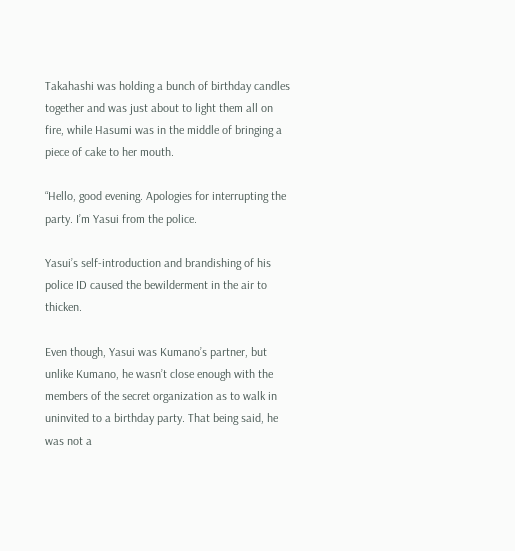Takahashi was holding a bunch of birthday candles together and was just about to light them all on fire, while Hasumi was in the middle of bringing a piece of cake to her mouth.

“Hello, good evening. Apologies for interrupting the party. I’m Yasui from the police.

Yasui’s self-introduction and brandishing of his police ID caused the bewilderment in the air to thicken.

Even though, Yasui was Kumano’s partner, but unlike Kumano, he wasn’t close enough with the members of the secret organization as to walk in uninvited to a birthday party. That being said, he was not a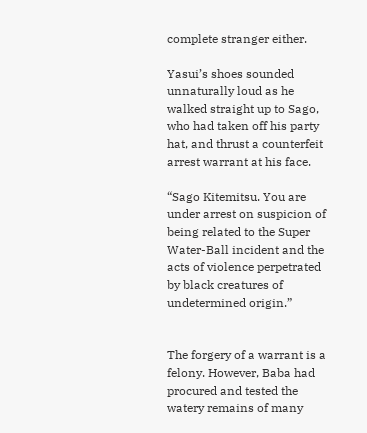complete stranger either.

Yasui’s shoes sounded unnaturally loud as he walked straight up to Sago, who had taken off his party hat, and thrust a counterfeit arrest warrant at his face.

“Sago Kitemitsu. You are under arrest on suspicion of being related to the Super Water-Ball incident and the acts of violence perpetrated by black creatures of undetermined origin.”


The forgery of a warrant is a felony. However, Baba had procured and tested the watery remains of many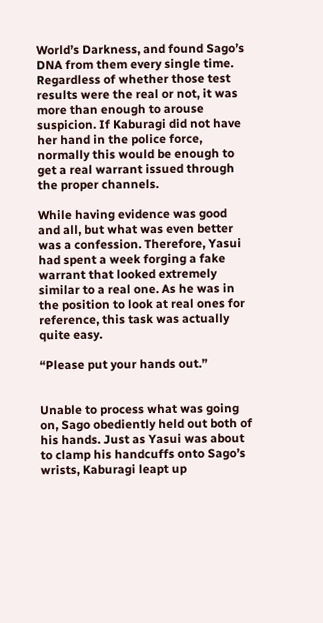World’s Darkness, and found Sago’s DNA from them every single time. Regardless of whether those test results were the real or not, it was more than enough to arouse suspicion. If Kaburagi did not have her hand in the police force, normally this would be enough to get a real warrant issued through the proper channels.

While having evidence was good and all, but what was even better was a confession. Therefore, Yasui had spent a week forging a fake warrant that looked extremely similar to a real one. As he was in the position to look at real ones for reference, this task was actually quite easy.

“Please put your hands out.”


Unable to process what was going on, Sago obediently held out both of his hands. Just as Yasui was about to clamp his handcuffs onto Sago’s wrists, Kaburagi leapt up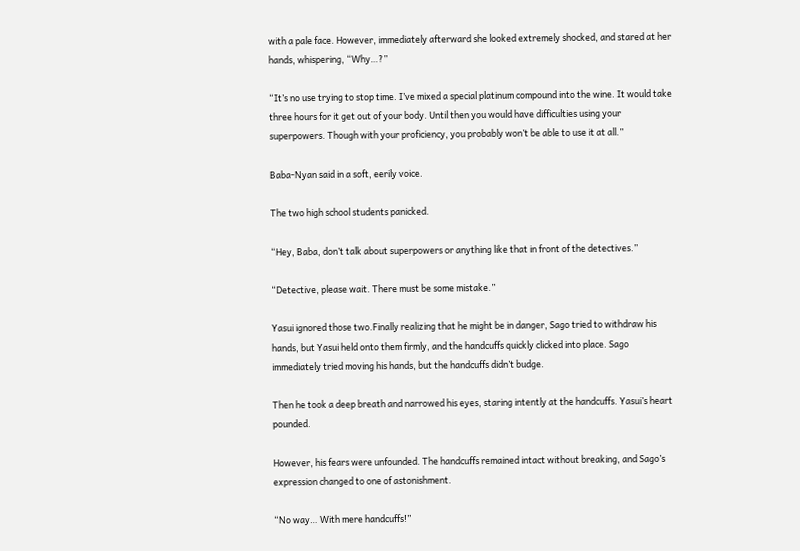with a pale face. However, immediately afterward she looked extremely shocked, and stared at her hands, whispering, “Why…?”

“It’s no use trying to stop time. I’ve mixed a special platinum compound into the wine. It would take three hours for it get out of your body. Until then you would have difficulties using your superpowers. Though with your proficiency, you probably won’t be able to use it at all.”

Baba-Nyan said in a soft, eerily voice.

The two high school students panicked.

“Hey, Baba, don’t talk about superpowers or anything like that in front of the detectives.”

“Detective, please wait. There must be some mistake.”

Yasui ignored those two.Finally realizing that he might be in danger, Sago tried to withdraw his hands, but Yasui held onto them firmly, and the handcuffs quickly clicked into place. Sago immediately tried moving his hands, but the handcuffs didn’t budge.

Then he took a deep breath and narrowed his eyes, staring intently at the handcuffs. Yasui’s heart pounded.

However, his fears were unfounded. The handcuffs remained intact without breaking, and Sago’s expression changed to one of astonishment.

“No way… With mere handcuffs!”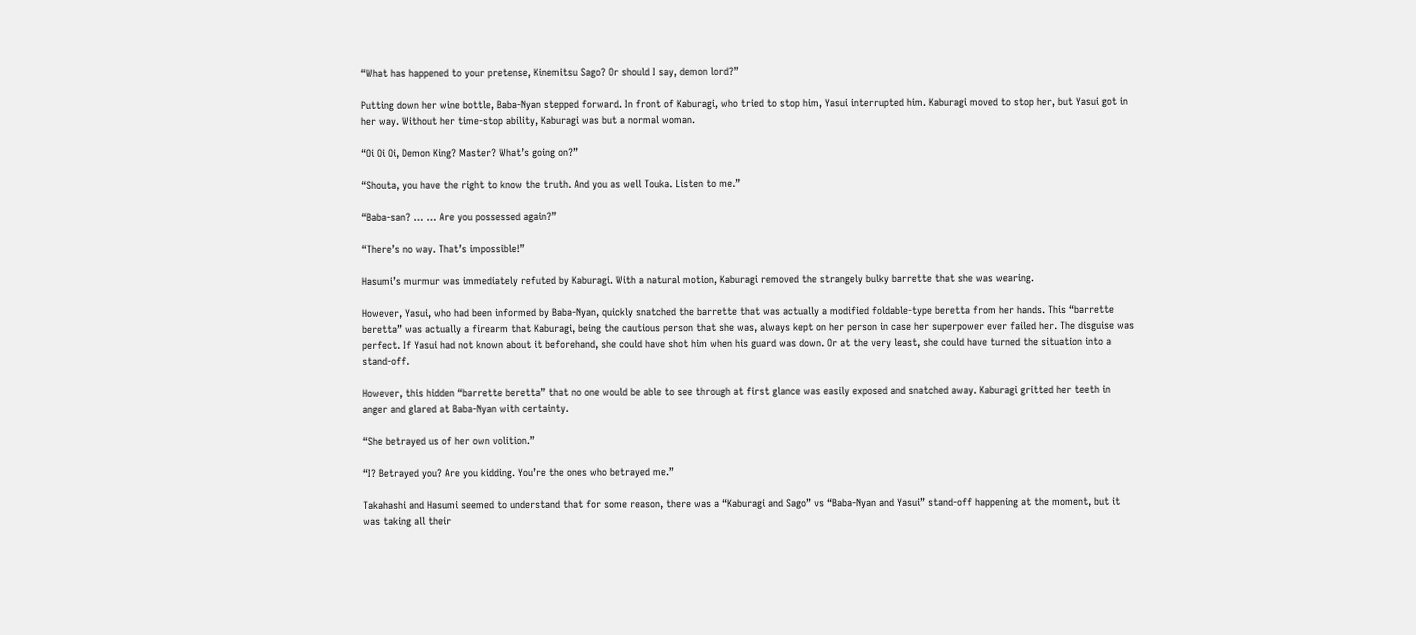“What has happened to your pretense, Kinemitsu Sago? Or should I say, demon lord?”

Putting down her wine bottle, Baba-Nyan stepped forward. In front of Kaburagi, who tried to stop him, Yasui interrupted him. Kaburagi moved to stop her, but Yasui got in her way. Without her time-stop ability, Kaburagi was but a normal woman.

“Oi Oi Oi, Demon King? Master? What’s going on?”

“Shouta, you have the right to know the truth. And you as well Touka. Listen to me.”

“Baba-san? … … Are you possessed again?”

“There’s no way. That’s impossible!”

Hasumi’s murmur was immediately refuted by Kaburagi. With a natural motion, Kaburagi removed the strangely bulky barrette that she was wearing.

However, Yasui, who had been informed by Baba-Nyan, quickly snatched the barrette that was actually a modified foldable-type beretta from her hands. This “barrette beretta” was actually a firearm that Kaburagi, being the cautious person that she was, always kept on her person in case her superpower ever failed her. The disguise was perfect. If Yasui had not known about it beforehand, she could have shot him when his guard was down. Or at the very least, she could have turned the situation into a stand-off.

However, this hidden “barrette beretta” that no one would be able to see through at first glance was easily exposed and snatched away. Kaburagi gritted her teeth in anger and glared at Baba-Nyan with certainty.

“She betrayed us of her own volition.”

“I? Betrayed you? Are you kidding. You’re the ones who betrayed me.”

Takahashi and Hasumi seemed to understand that for some reason, there was a “Kaburagi and Sago” vs “Baba-Nyan and Yasui” stand-off happening at the moment, but it was taking all their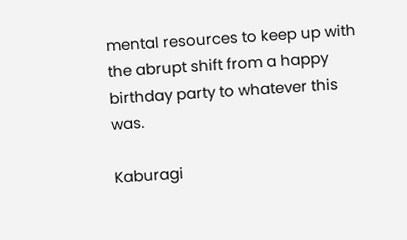mental resources to keep up with the abrupt shift from a happy birthday party to whatever this was.

Kaburagi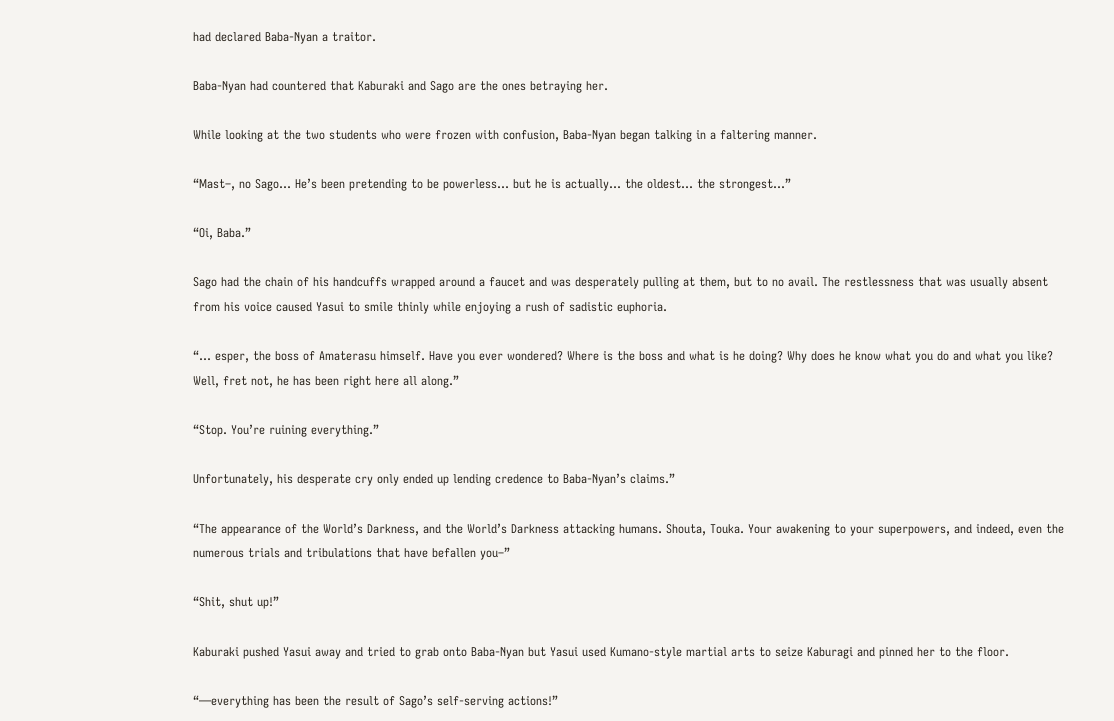had declared Baba-Nyan a traitor.

Baba-Nyan had countered that Kaburaki and Sago are the ones betraying her.

While looking at the two students who were frozen with confusion, Baba-Nyan began talking in a faltering manner.

“Mast–, no Sago… He’s been pretending to be powerless… but he is actually… the oldest… the strongest…”

“Oi, Baba.”

Sago had the chain of his handcuffs wrapped around a faucet and was desperately pulling at them, but to no avail. The restlessness that was usually absent from his voice caused Yasui to smile thinly while enjoying a rush of sadistic euphoria.

“… esper, the boss of Amaterasu himself. Have you ever wondered? Where is the boss and what is he doing? Why does he know what you do and what you like? Well, fret not, he has been right here all along.”

“Stop. You’re ruining everything.”

Unfortunately, his desperate cry only ended up lending credence to Baba-Nyan’s claims.”

“The appearance of the World’s Darkness, and the World’s Darkness attacking humans. Shouta, Touka. Your awakening to your superpowers, and indeed, even the numerous trials and tribulations that have befallen you–”

“Shit, shut up!”

Kaburaki pushed Yasui away and tried to grab onto Baba-Nyan but Yasui used Kumano-style martial arts to seize Kaburagi and pinned her to the floor.

“—everything has been the result of Sago’s self-serving actions!”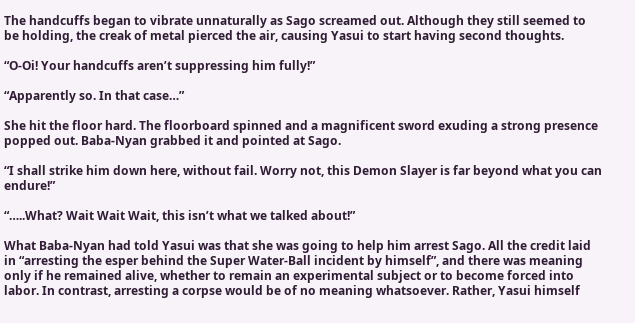The handcuffs began to vibrate unnaturally as Sago screamed out. Although they still seemed to be holding, the creak of metal pierced the air, causing Yasui to start having second thoughts.

“O-Oi! Your handcuffs aren’t suppressing him fully!”

“Apparently so. In that case…”

She hit the floor hard. The floorboard spinned and a magnificent sword exuding a strong presence popped out. Baba-Nyan grabbed it and pointed at Sago.

“I shall strike him down here, without fail. Worry not, this Demon Slayer is far beyond what you can endure!”

“…..What? Wait Wait Wait, this isn’t what we talked about!”

What Baba-Nyan had told Yasui was that she was going to help him arrest Sago. All the credit laid in “arresting the esper behind the Super Water-Ball incident by himself”, and there was meaning only if he remained alive, whether to remain an experimental subject or to become forced into labor. In contrast, arresting a corpse would be of no meaning whatsoever. Rather, Yasui himself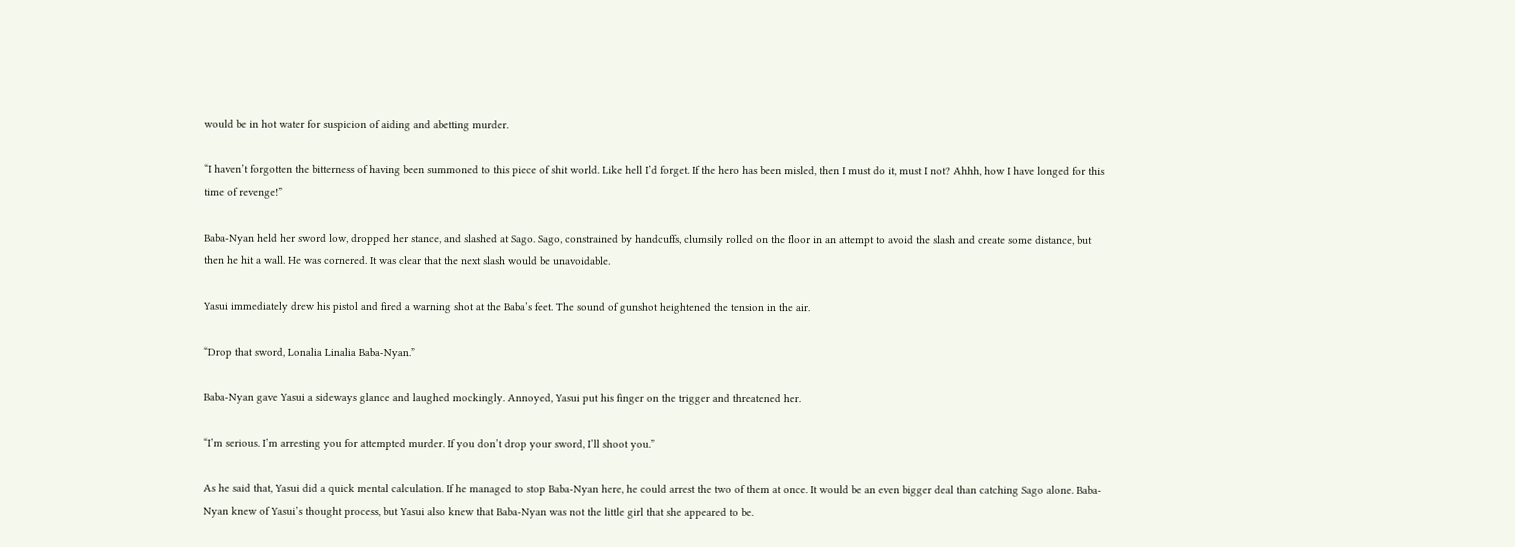would be in hot water for suspicion of aiding and abetting murder.

“I haven’t forgotten the bitterness of having been summoned to this piece of shit world. Like hell I’d forget. If the hero has been misled, then I must do it, must I not? Ahhh, how I have longed for this time of revenge!”

Baba-Nyan held her sword low, dropped her stance, and slashed at Sago. Sago, constrained by handcuffs, clumsily rolled on the floor in an attempt to avoid the slash and create some distance, but then he hit a wall. He was cornered. It was clear that the next slash would be unavoidable.

Yasui immediately drew his pistol and fired a warning shot at the Baba’s feet. The sound of gunshot heightened the tension in the air.

“Drop that sword, Lonalia Linalia Baba-Nyan.”

Baba-Nyan gave Yasui a sideways glance and laughed mockingly. Annoyed, Yasui put his finger on the trigger and threatened her.

“I’m serious. I’m arresting you for attempted murder. If you don’t drop your sword, I’ll shoot you.”

As he said that, Yasui did a quick mental calculation. If he managed to stop Baba-Nyan here, he could arrest the two of them at once. It would be an even bigger deal than catching Sago alone. Baba-Nyan knew of Yasui’s thought process, but Yasui also knew that Baba-Nyan was not the little girl that she appeared to be.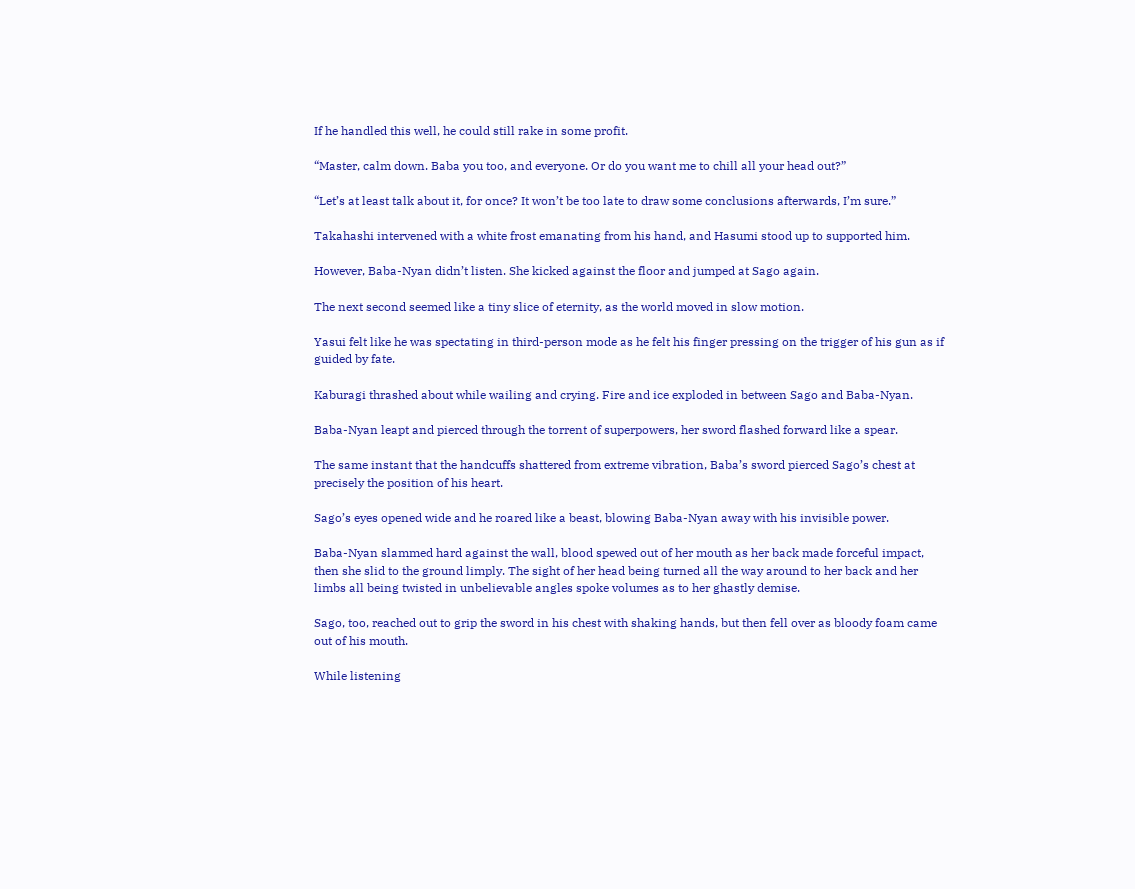If he handled this well, he could still rake in some profit.

“Master, calm down. Baba you too, and everyone. Or do you want me to chill all your head out?”

“Let’s at least talk about it, for once? It won’t be too late to draw some conclusions afterwards, I’m sure.”

Takahashi intervened with a white frost emanating from his hand, and Hasumi stood up to supported him.

However, Baba-Nyan didn’t listen. She kicked against the floor and jumped at Sago again.

The next second seemed like a tiny slice of eternity, as the world moved in slow motion.

Yasui felt like he was spectating in third-person mode as he felt his finger pressing on the trigger of his gun as if guided by fate.

Kaburagi thrashed about while wailing and crying. Fire and ice exploded in between Sago and Baba-Nyan.

Baba-Nyan leapt and pierced through the torrent of superpowers, her sword flashed forward like a spear.

The same instant that the handcuffs shattered from extreme vibration, Baba’s sword pierced Sago’s chest at precisely the position of his heart.

Sago’s eyes opened wide and he roared like a beast, blowing Baba-Nyan away with his invisible power.

Baba-Nyan slammed hard against the wall, blood spewed out of her mouth as her back made forceful impact, then she slid to the ground limply. The sight of her head being turned all the way around to her back and her limbs all being twisted in unbelievable angles spoke volumes as to her ghastly demise.

Sago, too, reached out to grip the sword in his chest with shaking hands, but then fell over as bloody foam came out of his mouth.

While listening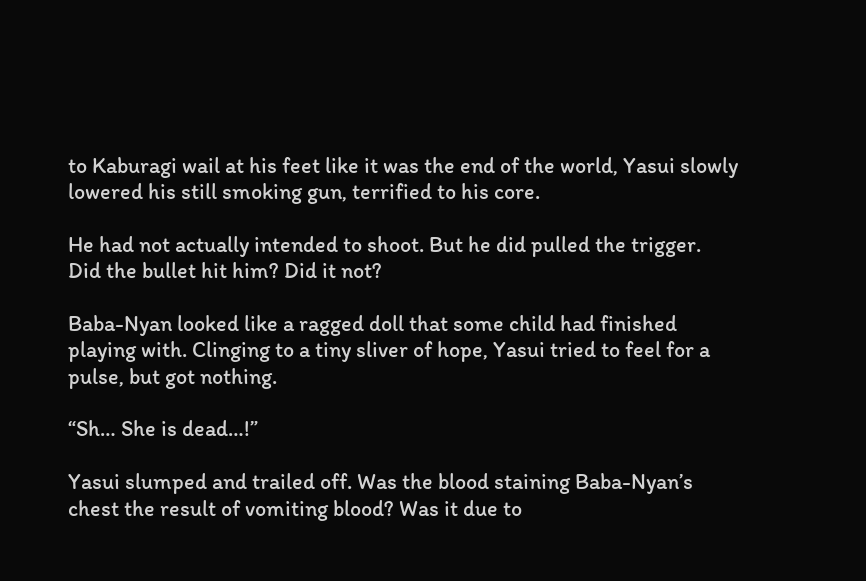to Kaburagi wail at his feet like it was the end of the world, Yasui slowly lowered his still smoking gun, terrified to his core.

He had not actually intended to shoot. But he did pulled the trigger. Did the bullet hit him? Did it not?

Baba-Nyan looked like a ragged doll that some child had finished playing with. Clinging to a tiny sliver of hope, Yasui tried to feel for a pulse, but got nothing.

“Sh… She is dead…!”

Yasui slumped and trailed off. Was the blood staining Baba-Nyan’s chest the result of vomiting blood? Was it due to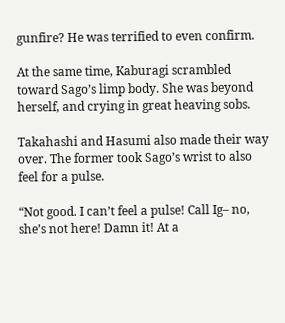gunfire? He was terrified to even confirm.

At the same time, Kaburagi scrambled toward Sago’s limp body. She was beyond herself, and crying in great heaving sobs.

Takahashi and Hasumi also made their way over. The former took Sago’s wrist to also feel for a pulse.

“Not good. I can’t feel a pulse! Call Ig– no, she’s not here! Damn it! At a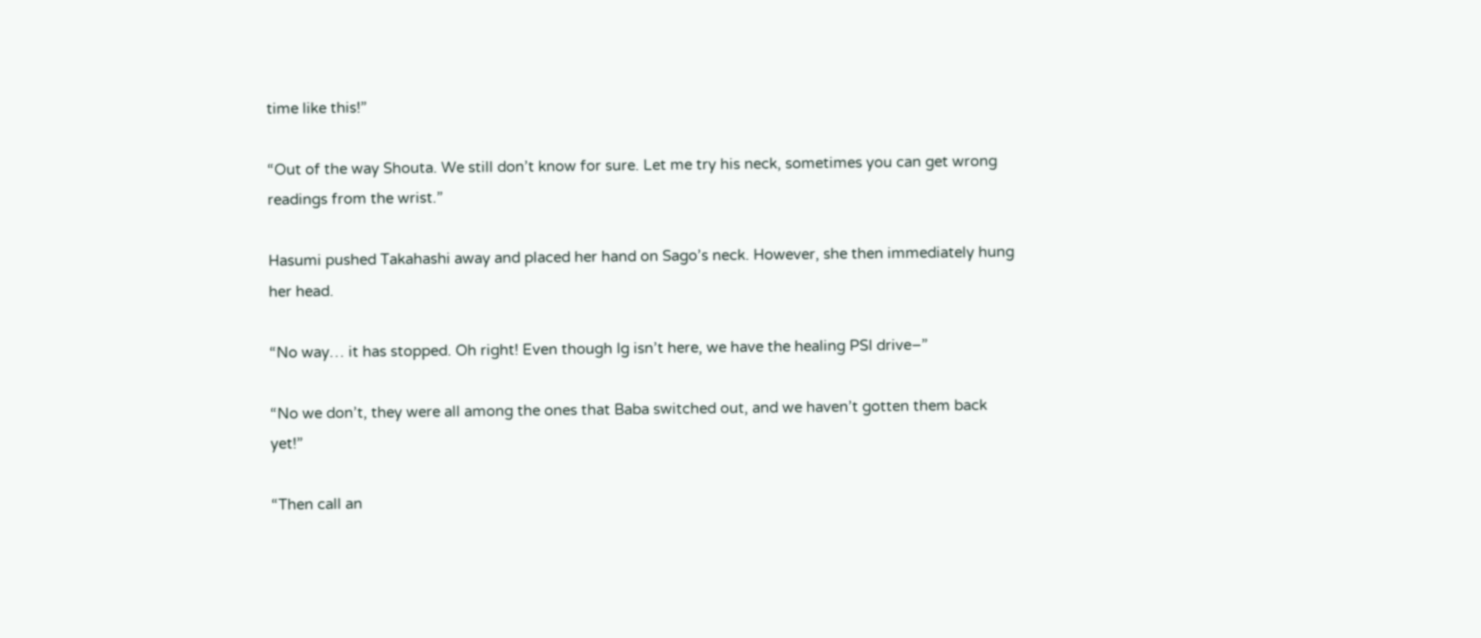time like this!”

“Out of the way Shouta. We still don’t know for sure. Let me try his neck, sometimes you can get wrong readings from the wrist.”

Hasumi pushed Takahashi away and placed her hand on Sago’s neck. However, she then immediately hung her head.

“No way… it has stopped. Oh right! Even though Ig isn’t here, we have the healing PSI drive–”

“No we don’t, they were all among the ones that Baba switched out, and we haven’t gotten them back yet!”

“Then call an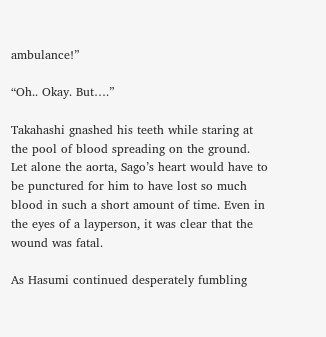ambulance!”

“Oh.. Okay. But….”

Takahashi gnashed his teeth while staring at the pool of blood spreading on the ground. Let alone the aorta, Sago’s heart would have to be punctured for him to have lost so much blood in such a short amount of time. Even in the eyes of a layperson, it was clear that the wound was fatal.

As Hasumi continued desperately fumbling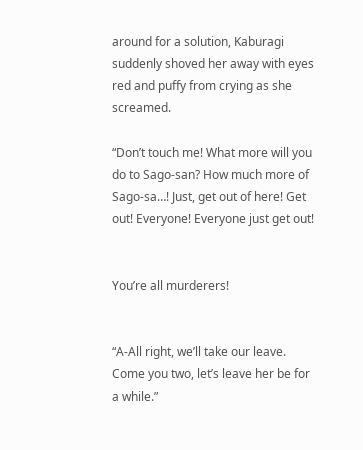around for a solution, Kaburagi suddenly shoved her away with eyes red and puffy from crying as she screamed.

“Don’t touch me! What more will you do to Sago-san? How much more of Sago-sa…! Just, get out of here! Get out! Everyone! Everyone just get out!


You’re all murderers!


“A-All right, we’ll take our leave. Come you two, let’s leave her be for a while.”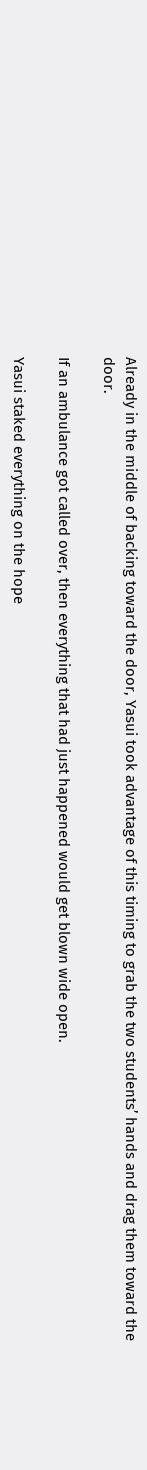Already in the middle of backing toward the door, Yasui took advantage of this timing to grab the two students’ hands and drag them toward the door.

If an ambulance got called over, then everything that had just happened would get blown wide open.

Yasui staked everything on the hope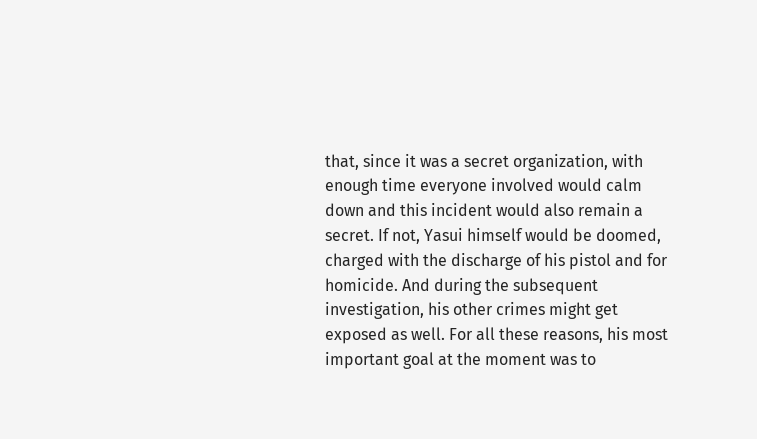that, since it was a secret organization, with enough time everyone involved would calm down and this incident would also remain a secret. If not, Yasui himself would be doomed, charged with the discharge of his pistol and for homicide. And during the subsequent investigation, his other crimes might get exposed as well. For all these reasons, his most important goal at the moment was to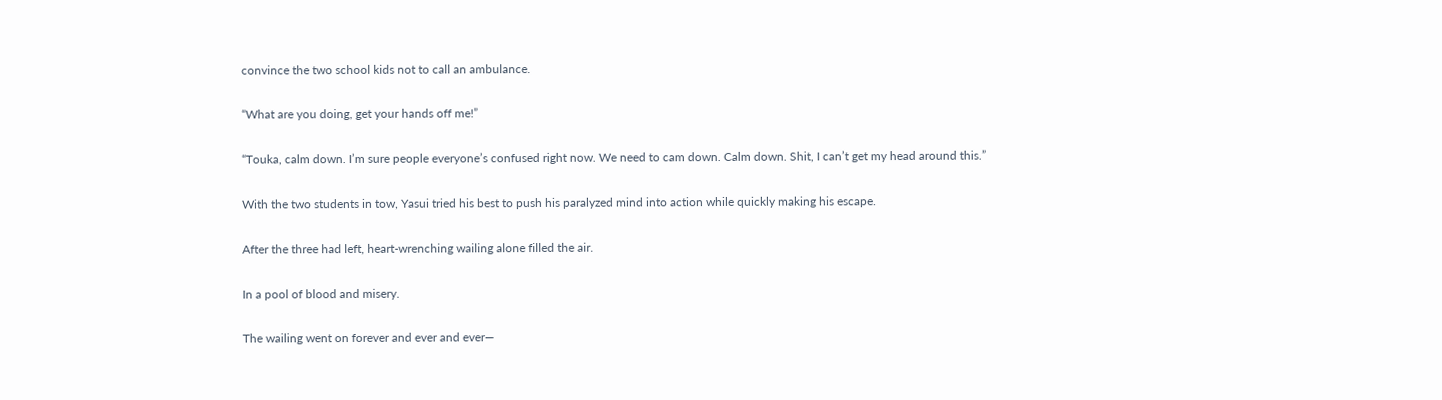convince the two school kids not to call an ambulance.

“What are you doing, get your hands off me!”

“Touka, calm down. I’m sure people everyone’s confused right now. We need to cam down. Calm down. Shit, I can’t get my head around this.”

With the two students in tow, Yasui tried his best to push his paralyzed mind into action while quickly making his escape.

After the three had left, heart-wrenching wailing alone filled the air.

In a pool of blood and misery.

The wailing went on forever and ever and ever—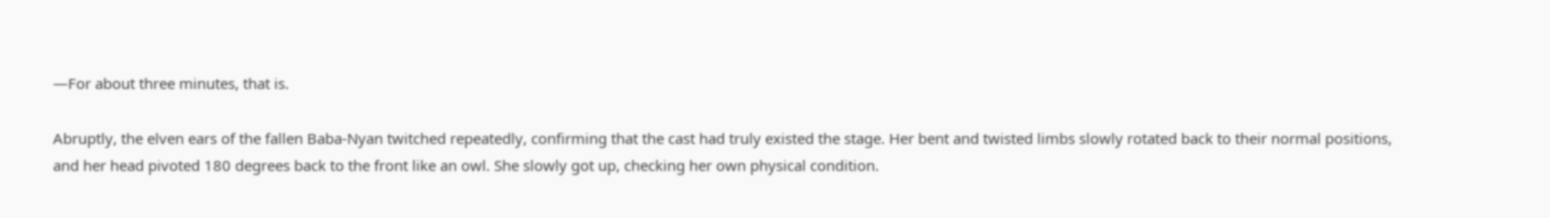—For about three minutes, that is.

Abruptly, the elven ears of the fallen Baba-Nyan twitched repeatedly, confirming that the cast had truly existed the stage. Her bent and twisted limbs slowly rotated back to their normal positions, and her head pivoted 180 degrees back to the front like an owl. She slowly got up, checking her own physical condition.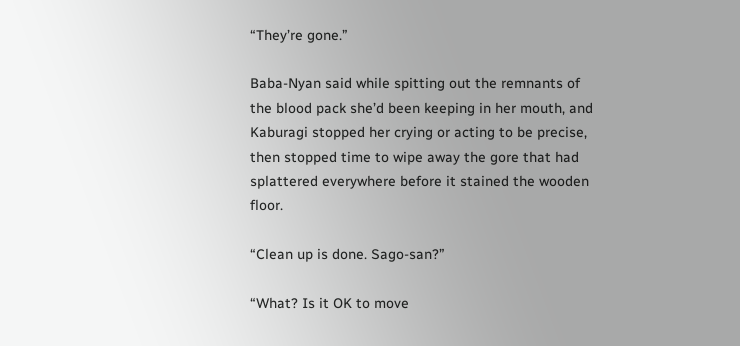“They’re gone.”

Baba-Nyan said while spitting out the remnants of the blood pack she’d been keeping in her mouth, and Kaburagi stopped her crying or acting to be precise, then stopped time to wipe away the gore that had splattered everywhere before it stained the wooden floor.

“Clean up is done. Sago-san?”

“What? Is it OK to move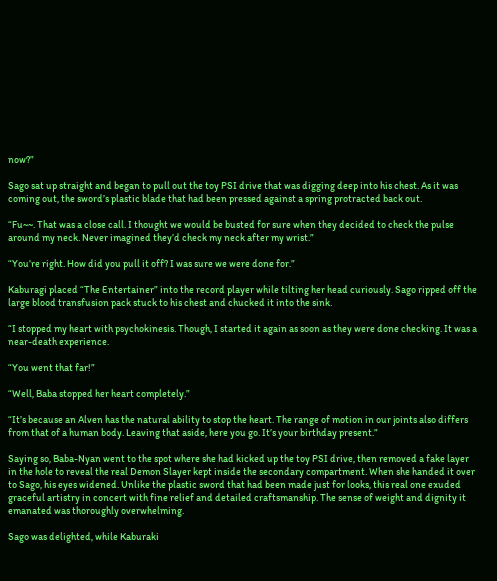now?”

Sago sat up straight and began to pull out the toy PSI drive that was digging deep into his chest. As it was coming out, the sword’s plastic blade that had been pressed against a spring protracted back out.

“Fu~~. That was a close call. I thought we would be busted for sure when they decided to check the pulse around my neck. Never imagined they’d check my neck after my wrist.”

“You’re right. How did you pull it off? I was sure we were done for.”

Kaburagi placed “The Entertainer” into the record player while tilting her head curiously. Sago ripped off the large blood transfusion pack stuck to his chest and chucked it into the sink.

“I stopped my heart with psychokinesis. Though, I started it again as soon as they were done checking. It was a near-death experience.

“You went that far!”

“Well, Baba stopped her heart completely.”

“It’s because an Alven has the natural ability to stop the heart. The range of motion in our joints also differs from that of a human body. Leaving that aside, here you go. It’s your birthday present.”

Saying so, Baba-Nyan went to the spot where she had kicked up the toy PSI drive, then removed a fake layer in the hole to reveal the real Demon Slayer kept inside the secondary compartment. When she handed it over to Sago, his eyes widened. Unlike the plastic sword that had been made just for looks, this real one exuded graceful artistry in concert with fine relief and detailed craftsmanship. The sense of weight and dignity it emanated was thoroughly overwhelming.

Sago was delighted, while Kaburaki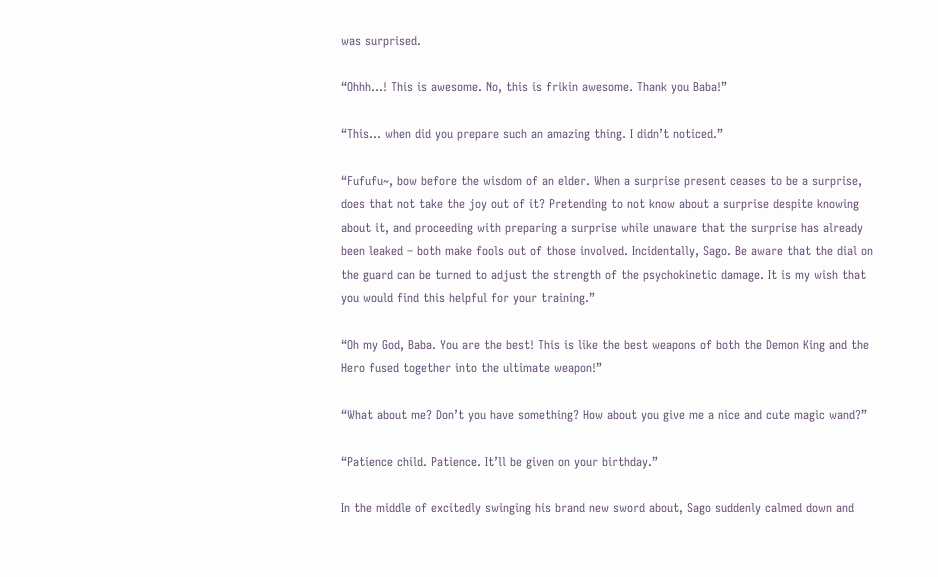was surprised.

“Ohhh…! This is awesome. No, this is frikin awesome. Thank you Baba!”

“This… when did you prepare such an amazing thing. I didn’t noticed.”

“Fufufu~, bow before the wisdom of an elder. When a surprise present ceases to be a surprise, does that not take the joy out of it? Pretending to not know about a surprise despite knowing about it, and proceeding with preparing a surprise while unaware that the surprise has already been leaked – both make fools out of those involved. Incidentally, Sago. Be aware that the dial on the guard can be turned to adjust the strength of the psychokinetic damage. It is my wish that you would find this helpful for your training.”

“Oh my God, Baba. You are the best! This is like the best weapons of both the Demon King and the Hero fused together into the ultimate weapon!”

“What about me? Don’t you have something? How about you give me a nice and cute magic wand?”

“Patience child. Patience. It’ll be given on your birthday.”

In the middle of excitedly swinging his brand new sword about, Sago suddenly calmed down and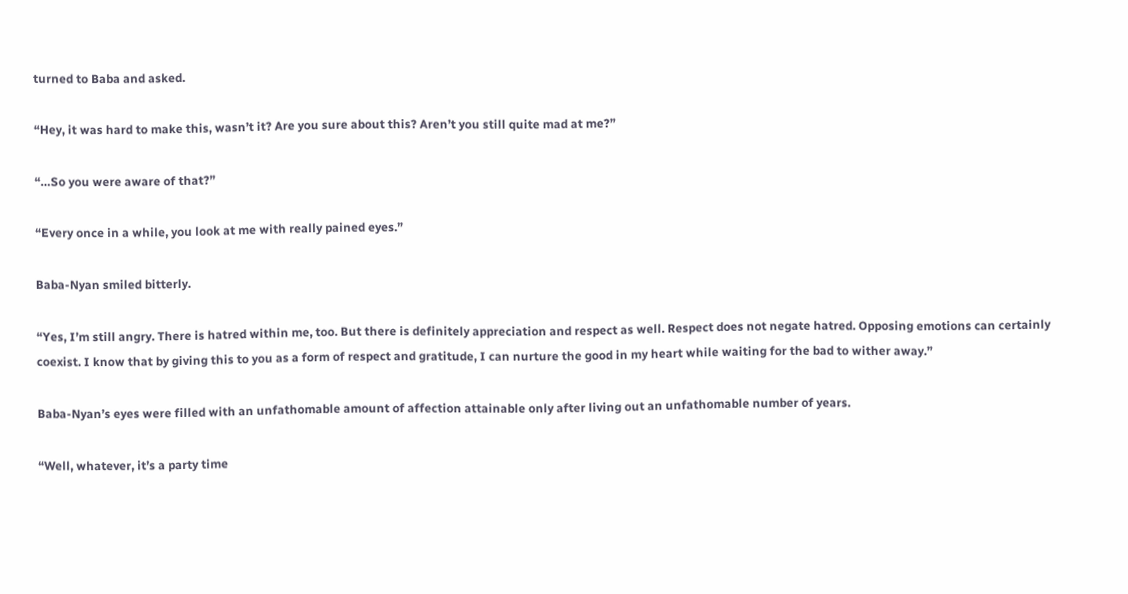turned to Baba and asked.

“Hey, it was hard to make this, wasn’t it? Are you sure about this? Aren’t you still quite mad at me?”

“…So you were aware of that?”

“Every once in a while, you look at me with really pained eyes.”

Baba-Nyan smiled bitterly.

“Yes, I’m still angry. There is hatred within me, too. But there is definitely appreciation and respect as well. Respect does not negate hatred. Opposing emotions can certainly coexist. I know that by giving this to you as a form of respect and gratitude, I can nurture the good in my heart while waiting for the bad to wither away.”

Baba-Nyan’s eyes were filled with an unfathomable amount of affection attainable only after living out an unfathomable number of years.

“Well, whatever, it’s a party time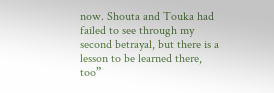now. Shouta and Touka had failed to see through my second betrayal, but there is a lesson to be learned there, too”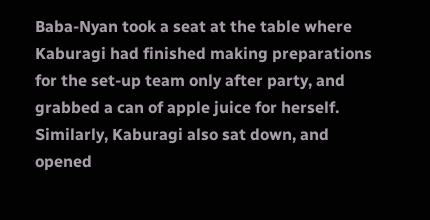Baba-Nyan took a seat at the table where Kaburagi had finished making preparations for the set-up team only after party, and grabbed a can of apple juice for herself. Similarly, Kaburagi also sat down, and opened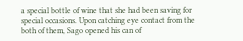a special bottle of wine that she had been saving for special occasions. Upon catching eye contact from the both of them, Sago opened his can of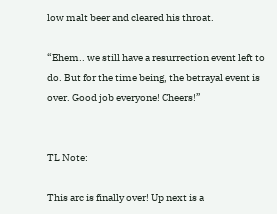low malt beer and cleared his throat.

“Ehem.. we still have a resurrection event left to do. But for the time being, the betrayal event is over. Good job everyone! Cheers!”


TL Note:

This arc is finally over! Up next is a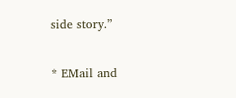side story.”

* EMail and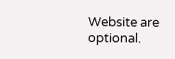Website are optional.